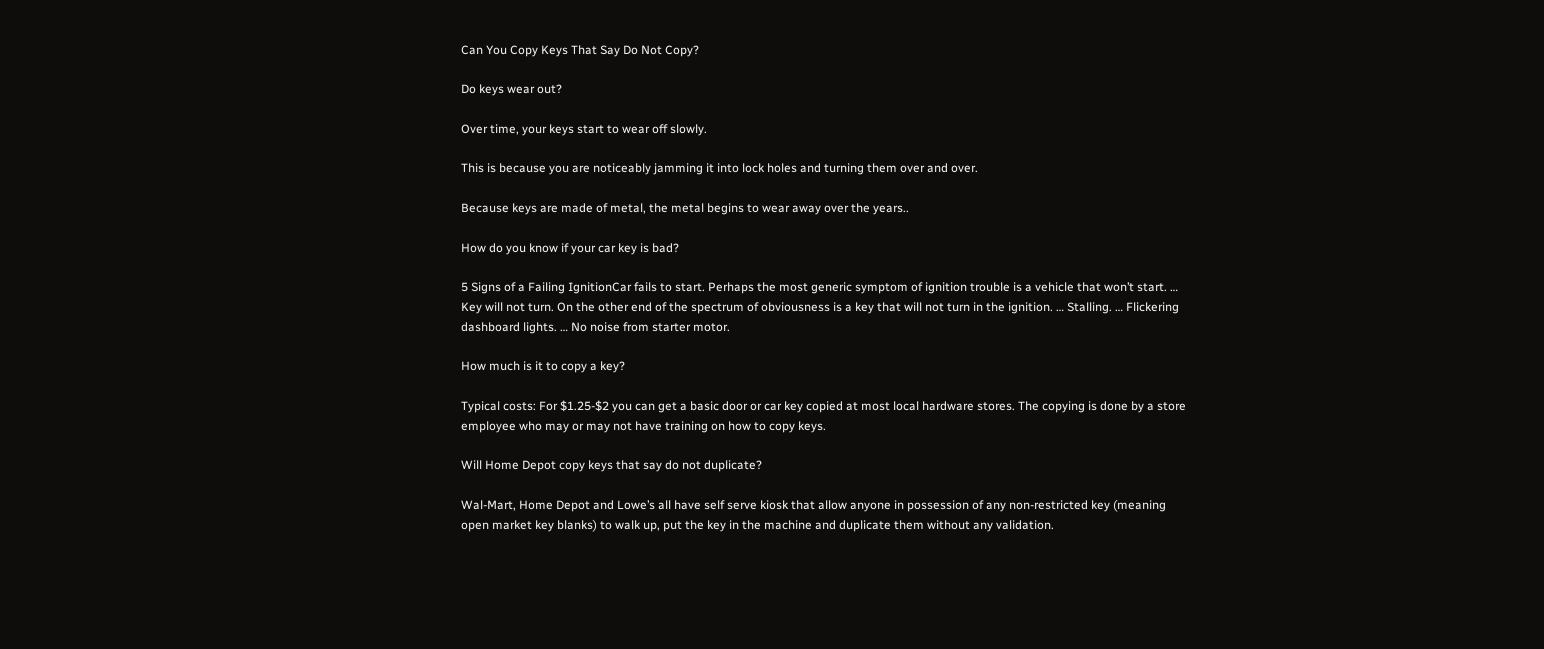Can You Copy Keys That Say Do Not Copy?

Do keys wear out?

Over time, your keys start to wear off slowly.

This is because you are noticeably jamming it into lock holes and turning them over and over.

Because keys are made of metal, the metal begins to wear away over the years..

How do you know if your car key is bad?

5 Signs of a Failing IgnitionCar fails to start. Perhaps the most generic symptom of ignition trouble is a vehicle that won’t start. … Key will not turn. On the other end of the spectrum of obviousness is a key that will not turn in the ignition. … Stalling. … Flickering dashboard lights. … No noise from starter motor.

How much is it to copy a key?

Typical costs: For $1.25-$2 you can get a basic door or car key copied at most local hardware stores. The copying is done by a store employee who may or may not have training on how to copy keys.

Will Home Depot copy keys that say do not duplicate?

Wal-Mart, Home Depot and Lowe’s all have self serve kiosk that allow anyone in possession of any non-restricted key (meaning open market key blanks) to walk up, put the key in the machine and duplicate them without any validation.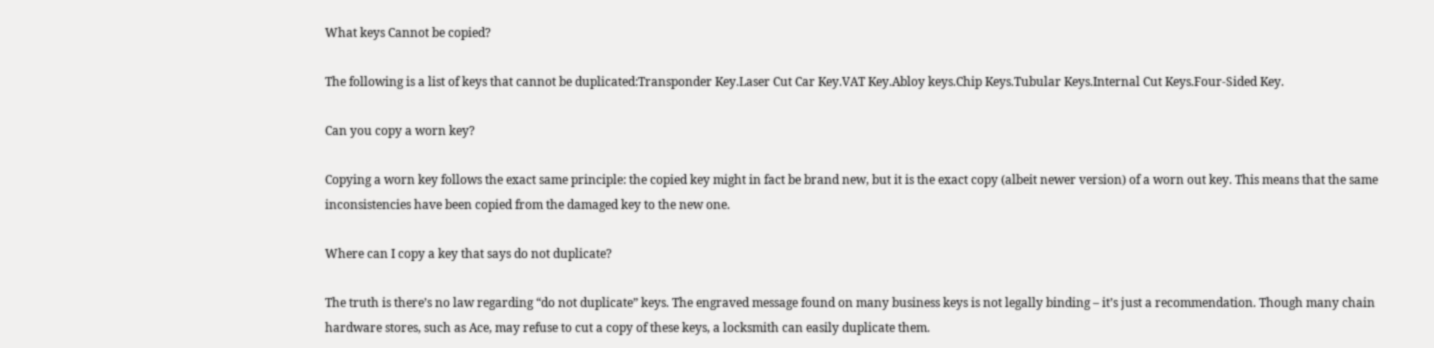What keys Cannot be copied?

The following is a list of keys that cannot be duplicated:Transponder Key.Laser Cut Car Key.VAT Key.Abloy keys.Chip Keys.Tubular Keys.Internal Cut Keys.Four-Sided Key.

Can you copy a worn key?

Copying a worn key follows the exact same principle: the copied key might in fact be brand new, but it is the exact copy (albeit newer version) of a worn out key. This means that the same inconsistencies have been copied from the damaged key to the new one.

Where can I copy a key that says do not duplicate?

The truth is there’s no law regarding “do not duplicate” keys. The engraved message found on many business keys is not legally binding – it’s just a recommendation. Though many chain hardware stores, such as Ace, may refuse to cut a copy of these keys, a locksmith can easily duplicate them.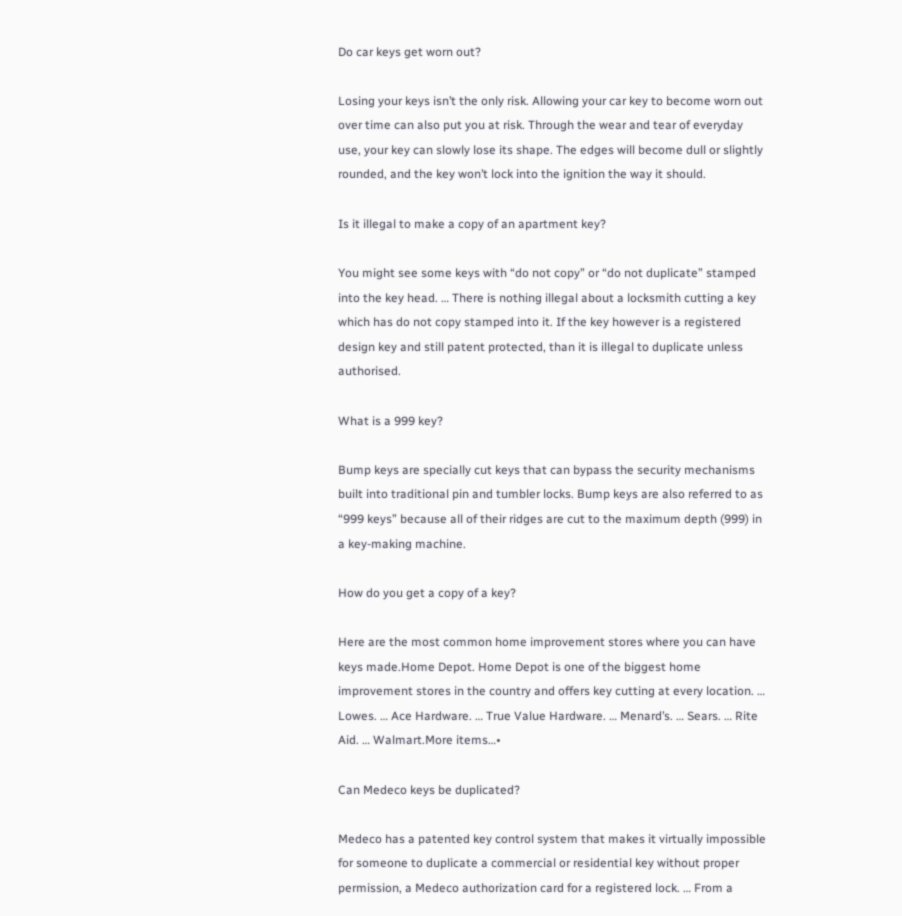Do car keys get worn out?

Losing your keys isn’t the only risk. Allowing your car key to become worn out over time can also put you at risk. Through the wear and tear of everyday use, your key can slowly lose its shape. The edges will become dull or slightly rounded, and the key won’t lock into the ignition the way it should.

Is it illegal to make a copy of an apartment key?

You might see some keys with “do not copy” or “do not duplicate” stamped into the key head. … There is nothing illegal about a locksmith cutting a key which has do not copy stamped into it. If the key however is a registered design key and still patent protected, than it is illegal to duplicate unless authorised.

What is a 999 key?

Bump keys are specially cut keys that can bypass the security mechanisms built into traditional pin and tumbler locks. Bump keys are also referred to as “999 keys” because all of their ridges are cut to the maximum depth (999) in a key-making machine.

How do you get a copy of a key?

Here are the most common home improvement stores where you can have keys made.Home Depot. Home Depot is one of the biggest home improvement stores in the country and offers key cutting at every location. … Lowes. … Ace Hardware. … True Value Hardware. … Menard’s. … Sears. … Rite Aid. … Walmart.More items…•

Can Medeco keys be duplicated?

Medeco has a patented key control system that makes it virtually impossible for someone to duplicate a commercial or residential key without proper permission, a Medeco authorization card for a registered lock. … From a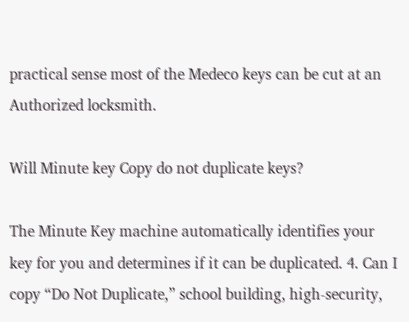practical sense most of the Medeco keys can be cut at an Authorized locksmith.

Will Minute key Copy do not duplicate keys?

The Minute Key machine automatically identifies your key for you and determines if it can be duplicated. 4. Can I copy “Do Not Duplicate,” school building, high-security,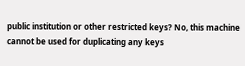public institution or other restricted keys? No, this machine cannot be used for duplicating any keys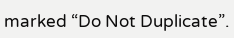marked “Do Not Duplicate”.